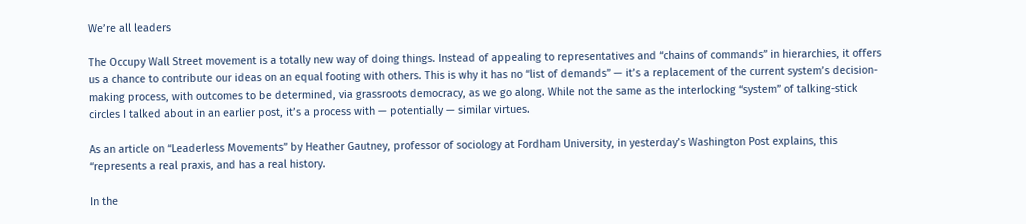We’re all leaders

The Occupy Wall Street movement is a totally new way of doing things. Instead of appealing to representatives and “chains of commands” in hierarchies, it offers us a chance to contribute our ideas on an equal footing with others. This is why it has no “list of demands” — it’s a replacement of the current system’s decision-making process, with outcomes to be determined, via grassroots democracy, as we go along. While not the same as the interlocking “system” of talking-stick circles I talked about in an earlier post, it’s a process with — potentially — similar virtues.

As an article on “Leaderless Movements” by Heather Gautney, professor of sociology at Fordham University, in yesterday’s Washington Post explains, this “represents a real praxis, and has a real history.

In the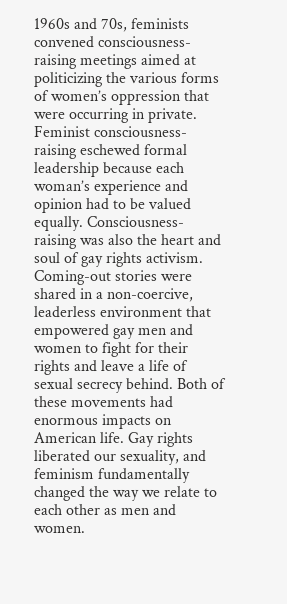1960s and 70s, feminists convened consciousness-raising meetings aimed at politicizing the various forms of women’s oppression that were occurring in private. Feminist consciousness-raising eschewed formal leadership because each woman’s experience and opinion had to be valued equally. Consciousness-raising was also the heart and soul of gay rights activism. Coming-out stories were shared in a non-coercive, leaderless environment that empowered gay men and women to fight for their rights and leave a life of sexual secrecy behind. Both of these movements had enormous impacts on American life. Gay rights liberated our sexuality, and feminism fundamentally changed the way we relate to each other as men and women.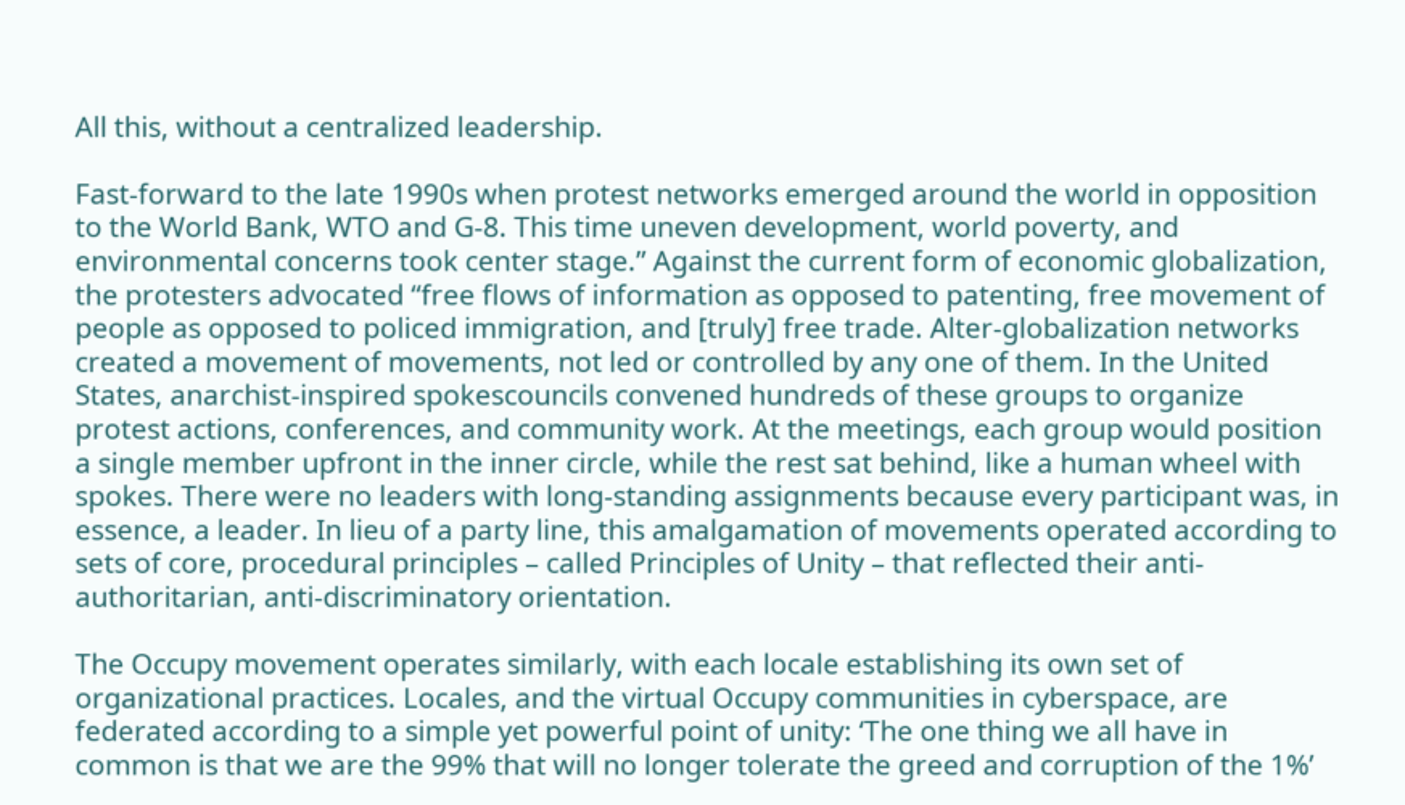All this, without a centralized leadership.

Fast-forward to the late 1990s when protest networks emerged around the world in opposition to the World Bank, WTO and G-8. This time uneven development, world poverty, and environmental concerns took center stage.” Against the current form of economic globalization, the protesters advocated “free flows of information as opposed to patenting, free movement of people as opposed to policed immigration, and [truly] free trade. Alter-globalization networks created a movement of movements, not led or controlled by any one of them. In the United States, anarchist-inspired spokescouncils convened hundreds of these groups to organize protest actions, conferences, and community work. At the meetings, each group would position a single member upfront in the inner circle, while the rest sat behind, like a human wheel with spokes. There were no leaders with long-standing assignments because every participant was, in essence, a leader. In lieu of a party line, this amalgamation of movements operated according to sets of core, procedural principles – called Principles of Unity – that reflected their anti-authoritarian, anti-discriminatory orientation.

The Occupy movement operates similarly, with each locale establishing its own set of organizational practices. Locales, and the virtual Occupy communities in cyberspace, are federated according to a simple yet powerful point of unity: ‘The one thing we all have in common is that we are the 99% that will no longer tolerate the greed and corruption of the 1%’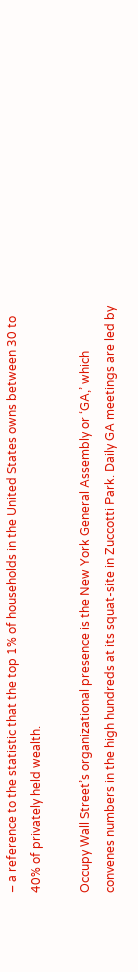– a reference to the statistic that the top 1% of households in the United States owns between 30 to 40% of privately held wealth.

Occupy Wall Street’s organizational presence is the New York General Assembly or ‘GA,’ which convenes numbers in the high hundreds at its squat-site in Zuccotti Park. Daily GA meetings are led by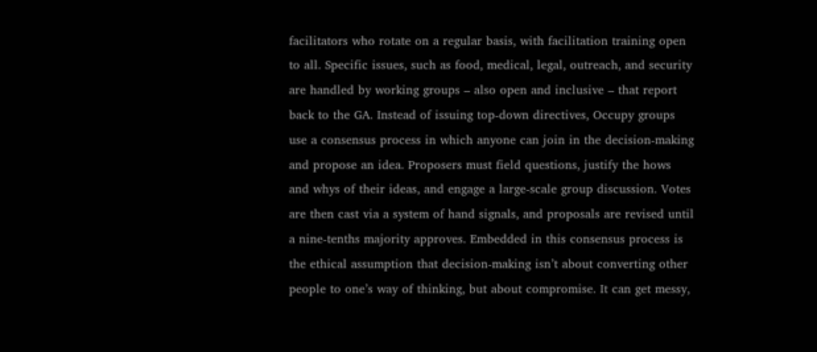facilitators who rotate on a regular basis, with facilitation training open to all. Specific issues, such as food, medical, legal, outreach, and security are handled by working groups – also open and inclusive – that report back to the GA. Instead of issuing top-down directives, Occupy groups use a consensus process in which anyone can join in the decision-making and propose an idea. Proposers must field questions, justify the hows and whys of their ideas, and engage a large-scale group discussion. Votes are then cast via a system of hand signals, and proposals are revised until a nine-tenths majority approves. Embedded in this consensus process is the ethical assumption that decision-making isn’t about converting other people to one’s way of thinking, but about compromise. It can get messy,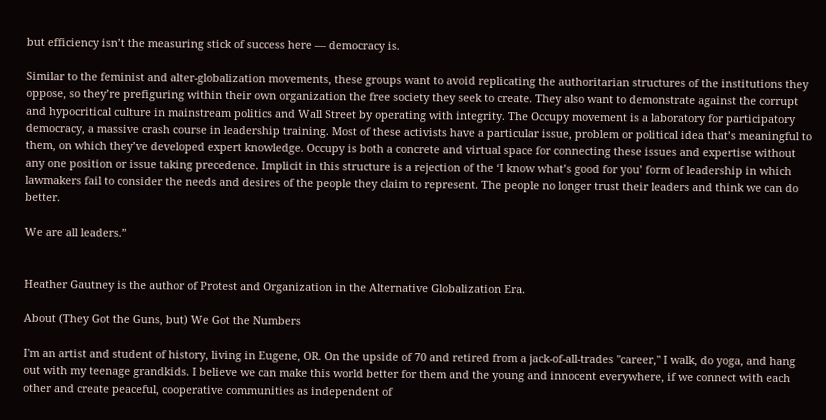but efficiency isn’t the measuring stick of success here — democracy is.

Similar to the feminist and alter-globalization movements, these groups want to avoid replicating the authoritarian structures of the institutions they oppose, so they’re prefiguring within their own organization the free society they seek to create. They also want to demonstrate against the corrupt and hypocritical culture in mainstream politics and Wall Street by operating with integrity. The Occupy movement is a laboratory for participatory democracy, a massive crash course in leadership training. Most of these activists have a particular issue, problem or political idea that’s meaningful to them, on which they’ve developed expert knowledge. Occupy is both a concrete and virtual space for connecting these issues and expertise without any one position or issue taking precedence. Implicit in this structure is a rejection of the ‘I know what’s good for you’ form of leadership in which lawmakers fail to consider the needs and desires of the people they claim to represent. The people no longer trust their leaders and think we can do better.

We are all leaders.”


Heather Gautney is the author of Protest and Organization in the Alternative Globalization Era.

About (They Got the Guns, but) We Got the Numbers

I'm an artist and student of history, living in Eugene, OR. On the upside of 70 and retired from a jack-of-all-trades "career," I walk, do yoga, and hang out with my teenage grandkids. I believe we can make this world better for them and the young and innocent everywhere, if we connect with each other and create peaceful, cooperative communities as independent of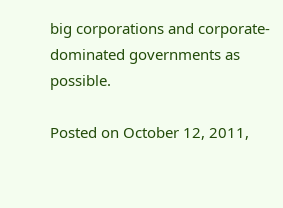big corporations and corporate-dominated governments as possible.

Posted on October 12, 2011,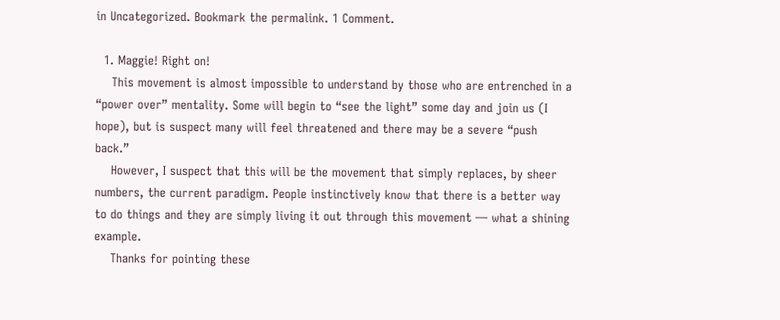in Uncategorized. Bookmark the permalink. 1 Comment.

  1. Maggie! Right on!
    This movement is almost impossible to understand by those who are entrenched in a “power over” mentality. Some will begin to “see the light” some day and join us (I hope), but is suspect many will feel threatened and there may be a severe “push back.”
    However, I suspect that this will be the movement that simply replaces, by sheer numbers, the current paradigm. People instinctively know that there is a better way to do things and they are simply living it out through this movement — what a shining example.
    Thanks for pointing these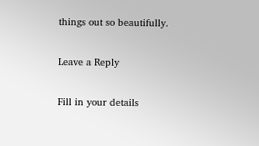things out so beautifully.

Leave a Reply

Fill in your details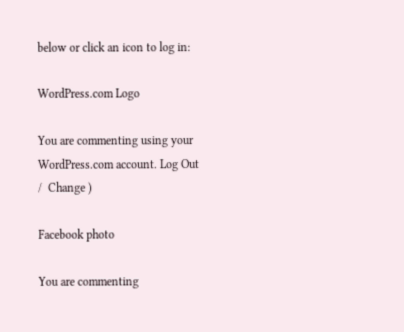below or click an icon to log in:

WordPress.com Logo

You are commenting using your WordPress.com account. Log Out /  Change )

Facebook photo

You are commenting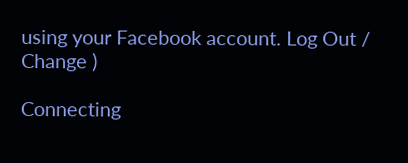using your Facebook account. Log Out /  Change )

Connecting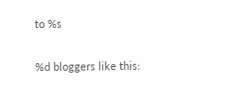to %s

%d bloggers like this: